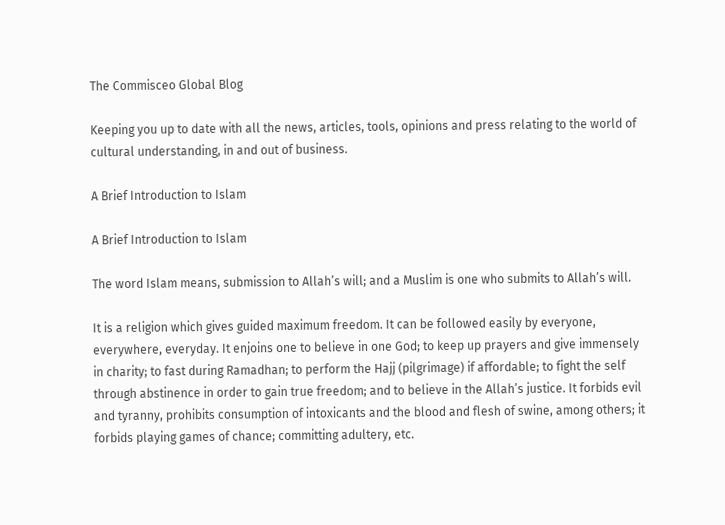The Commisceo Global Blog

Keeping you up to date with all the news, articles, tools, opinions and press relating to the world of cultural understanding, in and out of business.

A Brief Introduction to Islam

A Brief Introduction to Islam

The word Islam means, submission to Allah’s will; and a Muslim is one who submits to Allah’s will.

It is a religion which gives guided maximum freedom. It can be followed easily by everyone, everywhere, everyday. It enjoins one to believe in one God; to keep up prayers and give immensely in charity; to fast during Ramadhan; to perform the Hajj (pilgrimage) if affordable; to fight the self through abstinence in order to gain true freedom; and to believe in the Allah’s justice. It forbids evil and tyranny, prohibits consumption of intoxicants and the blood and flesh of swine, among others; it forbids playing games of chance; committing adultery, etc.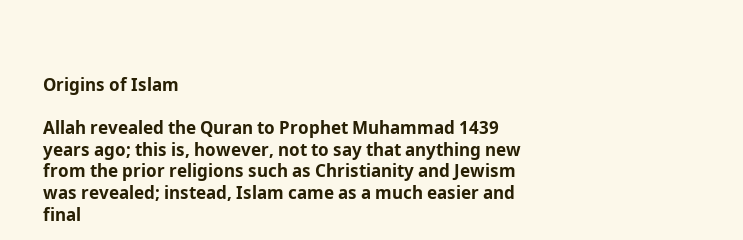Origins of Islam

Allah revealed the Quran to Prophet Muhammad 1439 years ago; this is, however, not to say that anything new from the prior religions such as Christianity and Jewism was revealed; instead, Islam came as a much easier and final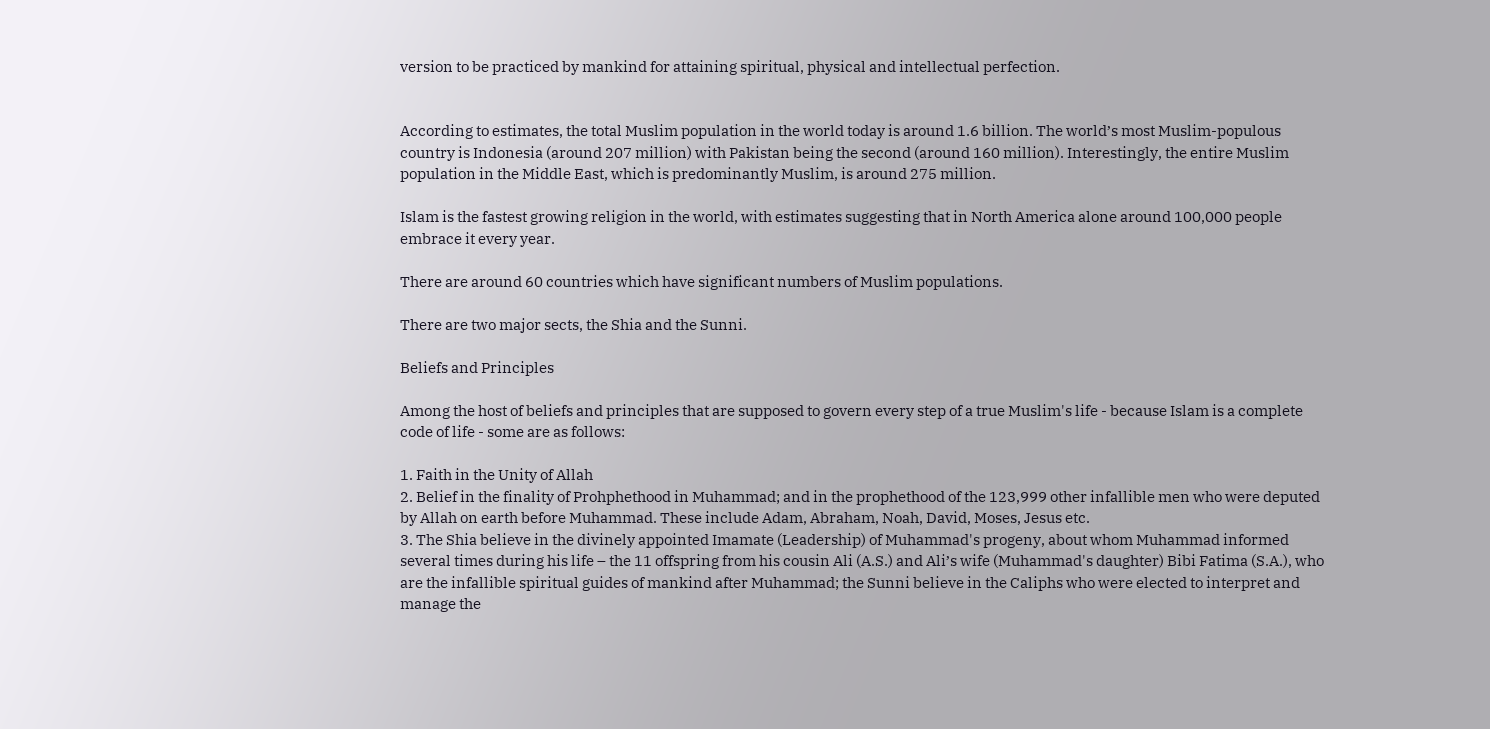version to be practiced by mankind for attaining spiritual, physical and intellectual perfection.


According to estimates, the total Muslim population in the world today is around 1.6 billion. The world’s most Muslim-populous country is Indonesia (around 207 million) with Pakistan being the second (around 160 million). Interestingly, the entire Muslim population in the Middle East, which is predominantly Muslim, is around 275 million.

Islam is the fastest growing religion in the world, with estimates suggesting that in North America alone around 100,000 people embrace it every year.

There are around 60 countries which have significant numbers of Muslim populations.

There are two major sects, the Shia and the Sunni.

Beliefs and Principles

Among the host of beliefs and principles that are supposed to govern every step of a true Muslim's life - because Islam is a complete code of life - some are as follows:

1. Faith in the Unity of Allah
2. Belief in the finality of Prohphethood in Muhammad; and in the prophethood of the 123,999 other infallible men who were deputed by Allah on earth before Muhammad. These include Adam, Abraham, Noah, David, Moses, Jesus etc.
3. The Shia believe in the divinely appointed Imamate (Leadership) of Muhammad's progeny, about whom Muhammad informed several times during his life – the 11 offspring from his cousin Ali (A.S.) and Ali’s wife (Muhammad's daughter) Bibi Fatima (S.A.), who are the infallible spiritual guides of mankind after Muhammad; the Sunni believe in the Caliphs who were elected to interpret and manage the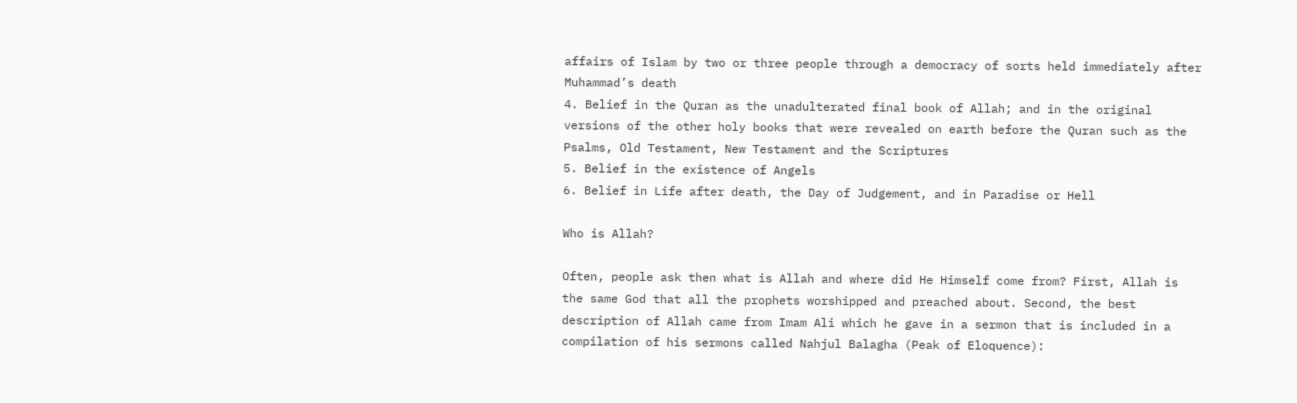affairs of Islam by two or three people through a democracy of sorts held immediately after Muhammad’s death
4. Belief in the Quran as the unadulterated final book of Allah; and in the original versions of the other holy books that were revealed on earth before the Quran such as the Psalms, Old Testament, New Testament and the Scriptures
5. Belief in the existence of Angels
6. Belief in Life after death, the Day of Judgement, and in Paradise or Hell

Who is Allah?

Often, people ask then what is Allah and where did He Himself come from? First, Allah is the same God that all the prophets worshipped and preached about. Second, the best description of Allah came from Imam Ali which he gave in a sermon that is included in a compilation of his sermons called Nahjul Balagha (Peak of Eloquence):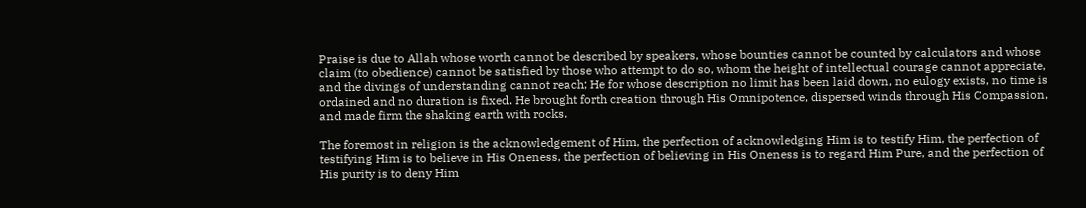Praise is due to Allah whose worth cannot be described by speakers, whose bounties cannot be counted by calculators and whose claim (to obedience) cannot be satisfied by those who attempt to do so, whom the height of intellectual courage cannot appreciate, and the divings of understanding cannot reach; He for whose description no limit has been laid down, no eulogy exists, no time is ordained and no duration is fixed. He brought forth creation through His Omnipotence, dispersed winds through His Compassion, and made firm the shaking earth with rocks.

The foremost in religion is the acknowledgement of Him, the perfection of acknowledging Him is to testify Him, the perfection of testifying Him is to believe in His Oneness, the perfection of believing in His Oneness is to regard Him Pure, and the perfection of His purity is to deny Him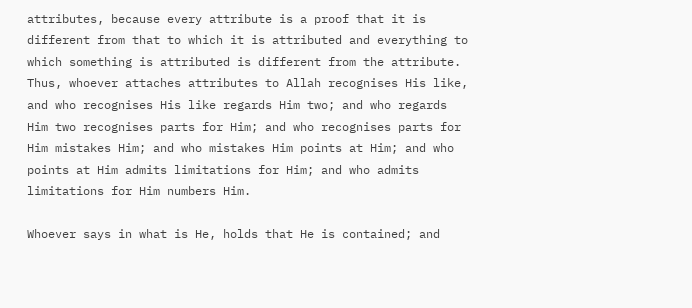attributes, because every attribute is a proof that it is different from that to which it is attributed and everything to which something is attributed is different from the attribute. Thus, whoever attaches attributes to Allah recognises His like, and who recognises His like regards Him two; and who regards Him two recognises parts for Him; and who recognises parts for Him mistakes Him; and who mistakes Him points at Him; and who points at Him admits limitations for Him; and who admits limitations for Him numbers Him.

Whoever says in what is He, holds that He is contained; and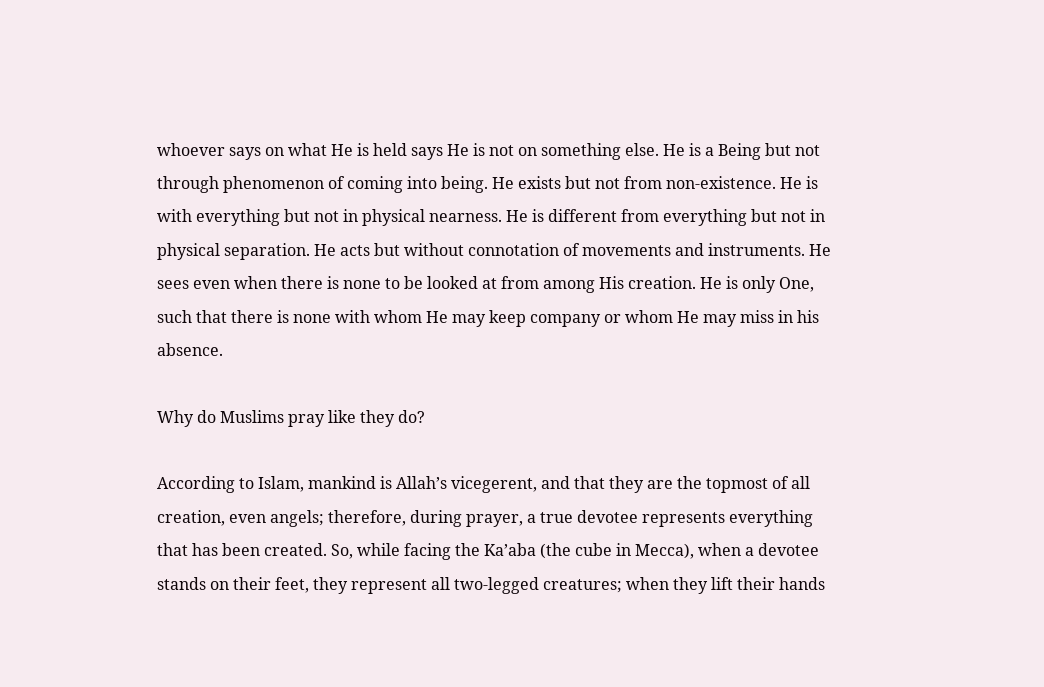whoever says on what He is held says He is not on something else. He is a Being but not through phenomenon of coming into being. He exists but not from non-existence. He is with everything but not in physical nearness. He is different from everything but not in physical separation. He acts but without connotation of movements and instruments. He sees even when there is none to be looked at from among His creation. He is only One, such that there is none with whom He may keep company or whom He may miss in his absence.

Why do Muslims pray like they do?

According to Islam, mankind is Allah’s vicegerent, and that they are the topmost of all creation, even angels; therefore, during prayer, a true devotee represents everything that has been created. So, while facing the Ka’aba (the cube in Mecca), when a devotee stands on their feet, they represent all two-legged creatures; when they lift their hands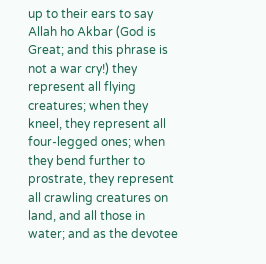up to their ears to say Allah ho Akbar (God is Great; and this phrase is not a war cry!) they represent all flying creatures; when they kneel, they represent all four-legged ones; when they bend further to prostrate, they represent all crawling creatures on land, and all those in water; and as the devotee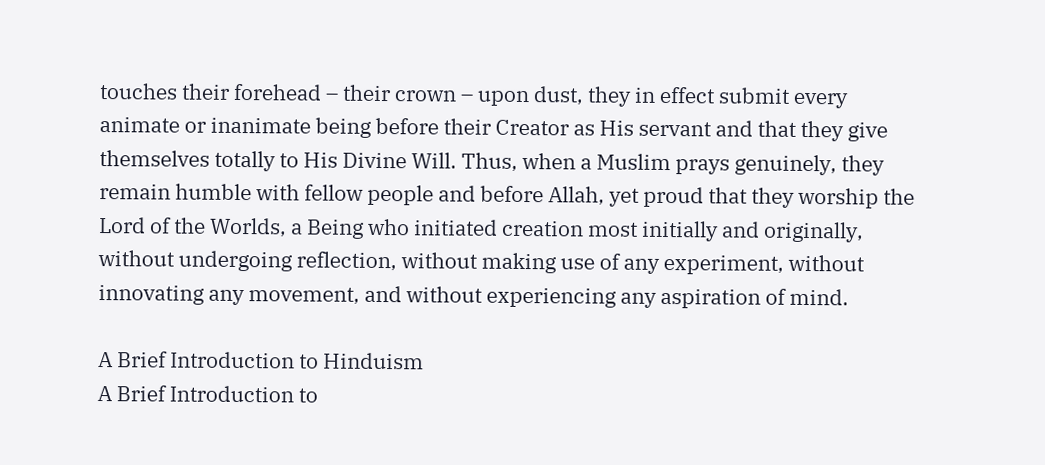touches their forehead – their crown – upon dust, they in effect submit every animate or inanimate being before their Creator as His servant and that they give themselves totally to His Divine Will. Thus, when a Muslim prays genuinely, they remain humble with fellow people and before Allah, yet proud that they worship the Lord of the Worlds, a Being who initiated creation most initially and originally, without undergoing reflection, without making use of any experiment, without innovating any movement, and without experiencing any aspiration of mind.

A Brief Introduction to Hinduism
A Brief Introduction to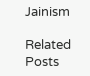Jainism

Related Posts